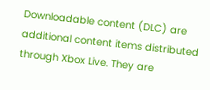Downloadable content (DLC) are additional content items distributed through Xbox Live. They are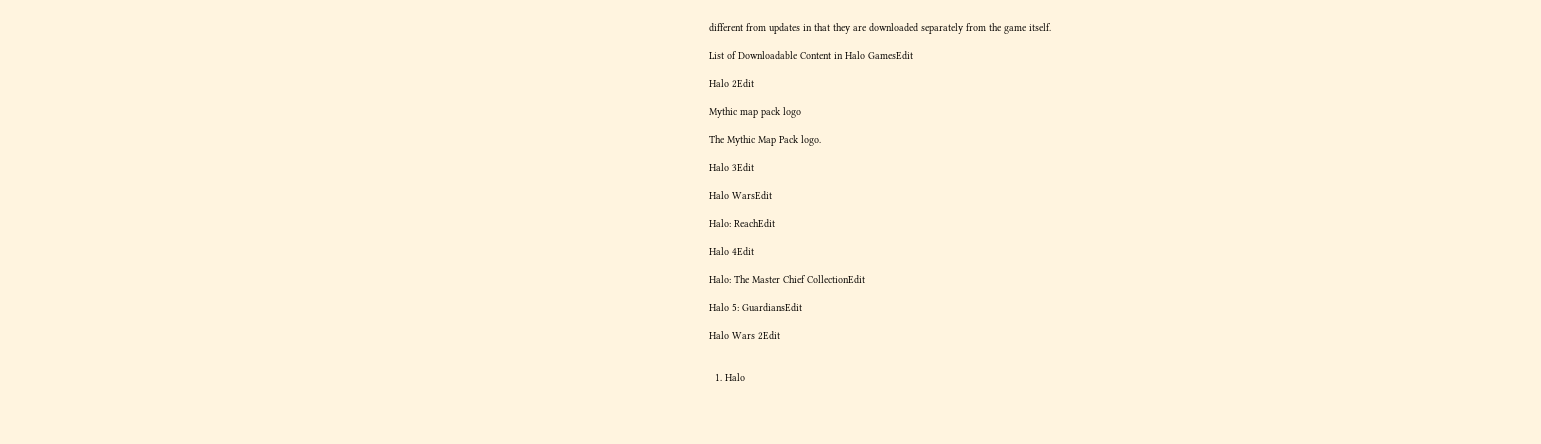different from updates in that they are downloaded separately from the game itself.

List of Downloadable Content in Halo GamesEdit

Halo 2Edit

Mythic map pack logo

The Mythic Map Pack logo.

Halo 3Edit

Halo WarsEdit

Halo: ReachEdit

Halo 4Edit

Halo: The Master Chief CollectionEdit

Halo 5: GuardiansEdit

Halo Wars 2Edit


  1. Halo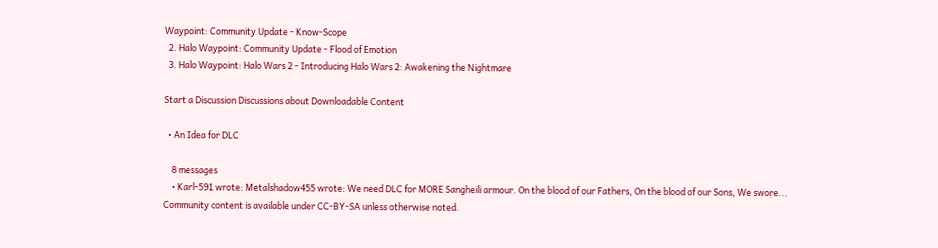Waypoint: Community Update - Know-Scope
  2. Halo Waypoint: Community Update - Flood of Emotion
  3. Halo Waypoint: Halo Wars 2 - Introducing Halo Wars 2: Awakening the Nightmare

Start a Discussion Discussions about Downloadable Content

  • An Idea for DLC

    8 messages
    • Karl-591 wrote: Metalshadow455 wrote: We need DLC for MORE Sangheili armour. On the blood of our Fathers, On the blood of our Sons, We swore...
Community content is available under CC-BY-SA unless otherwise noted.